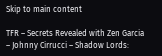Skip to main content

TFR – Secrets Revealed with Zen Garcia – Johnny Cirrucci – Shadow Lords: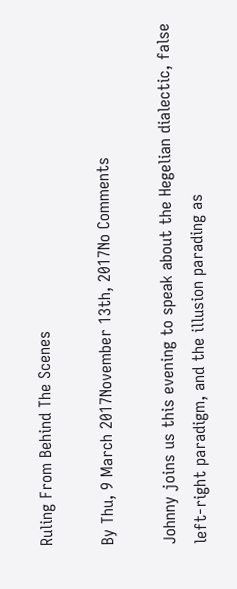Ruling From Behind The Scenes

By Thu, 9 March 2017November 13th, 2017No Comments

Johnny joins us this evening to speak about the Hegelian dialectic, false left-right paradigm, and the illusion parading as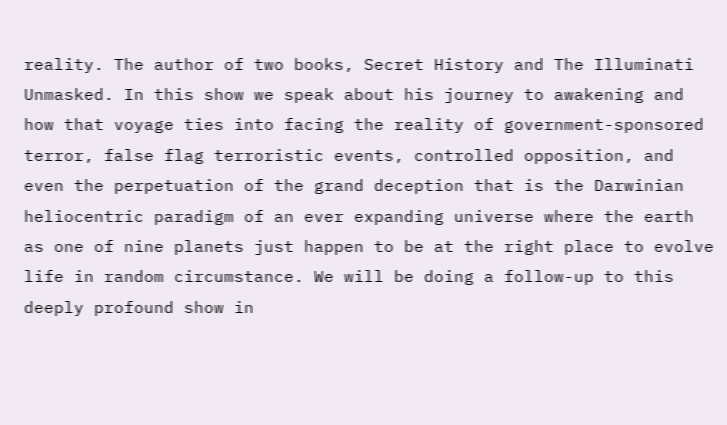reality. The author of two books, Secret History and The Illuminati Unmasked. In this show we speak about his journey to awakening and how that voyage ties into facing the reality of government-sponsored terror, false flag terroristic events, controlled opposition, and even the perpetuation of the grand deception that is the Darwinian heliocentric paradigm of an ever expanding universe where the earth as one of nine planets just happen to be at the right place to evolve life in random circumstance. We will be doing a follow-up to this deeply profound show in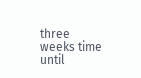three weeks time until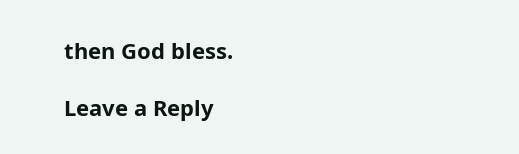then God bless.

Leave a Reply